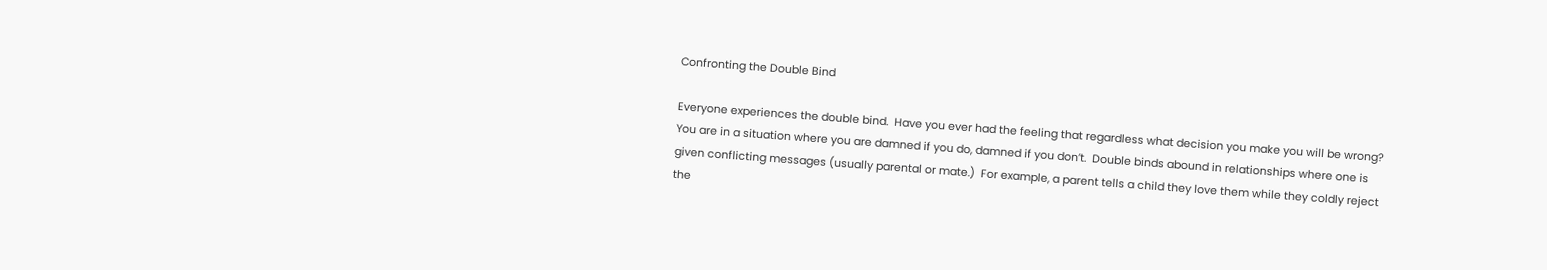Confronting the Double Bind

Everyone experiences the double bind.  Have you ever had the feeling that regardless what decision you make you will be wrong?  You are in a situation where you are damned if you do, damned if you don’t.  Double binds abound in relationships where one is given conflicting messages (usually parental or mate.)  For example, a parent tells a child they love them while they coldly reject the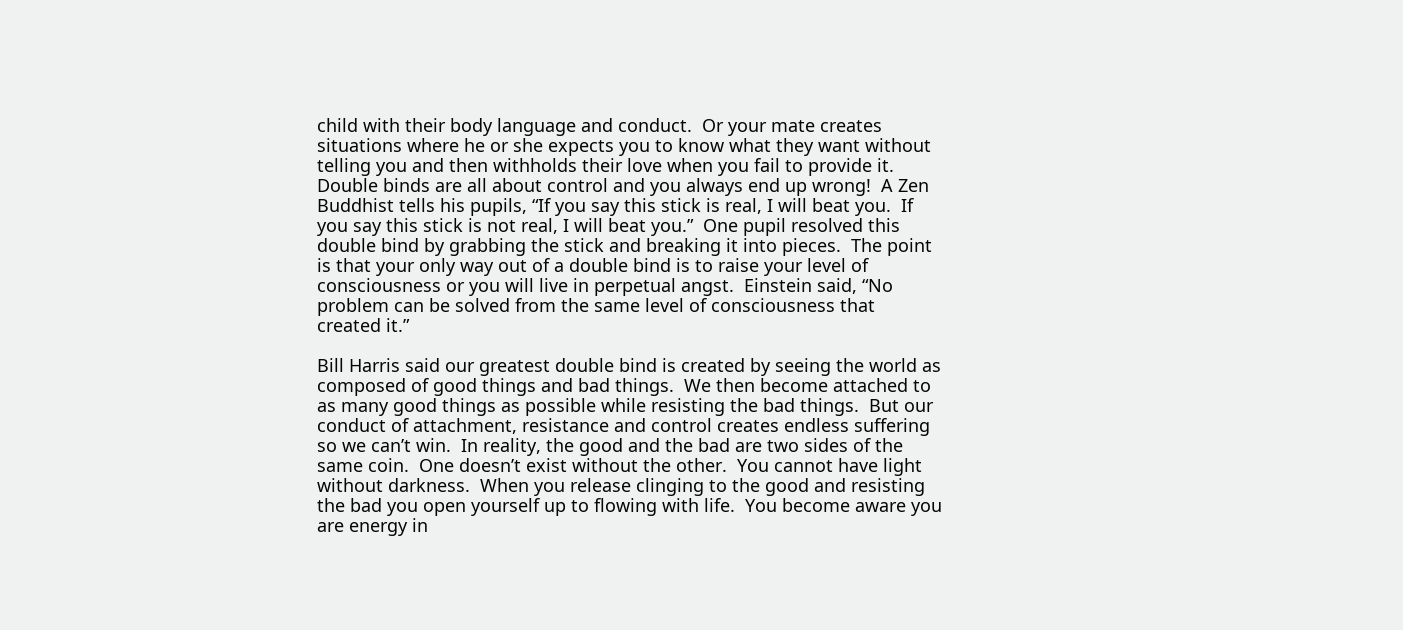child with their body language and conduct.  Or your mate creates situations where he or she expects you to know what they want without telling you and then withholds their love when you fail to provide it.  Double binds are all about control and you always end up wrong!  A Zen Buddhist tells his pupils, “If you say this stick is real, I will beat you.  If you say this stick is not real, I will beat you.”  One pupil resolved this double bind by grabbing the stick and breaking it into pieces.  The point is that your only way out of a double bind is to raise your level of consciousness or you will live in perpetual angst.  Einstein said, “No problem can be solved from the same level of consciousness that created it.”

Bill Harris said our greatest double bind is created by seeing the world as composed of good things and bad things.  We then become attached to as many good things as possible while resisting the bad things.  But our conduct of attachment, resistance and control creates endless suffering so we can’t win.  In reality, the good and the bad are two sides of the same coin.  One doesn’t exist without the other.  You cannot have light without darkness.  When you release clinging to the good and resisting the bad you open yourself up to flowing with life.  You become aware you are energy in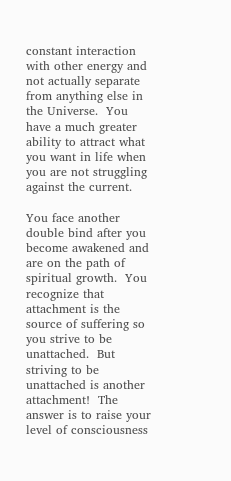constant interaction with other energy and not actually separate from anything else in the Universe.  You have a much greater ability to attract what you want in life when you are not struggling against the current.

You face another double bind after you become awakened and are on the path of spiritual growth.  You recognize that attachment is the source of suffering so you strive to be unattached.  But striving to be unattached is another attachment!  The answer is to raise your level of consciousness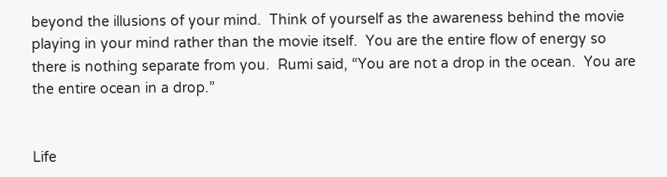beyond the illusions of your mind.  Think of yourself as the awareness behind the movie playing in your mind rather than the movie itself.  You are the entire flow of energy so there is nothing separate from you.  Rumi said, “You are not a drop in the ocean.  You are the entire ocean in a drop.”


Life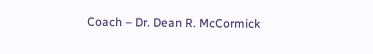Coach – Dr. Dean R. McCormick